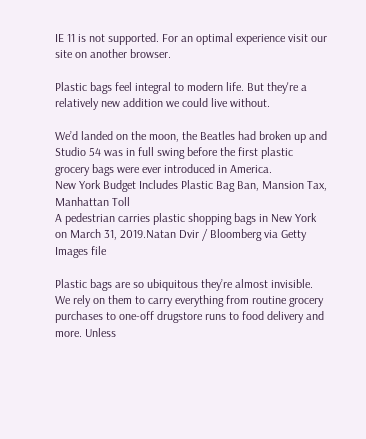IE 11 is not supported. For an optimal experience visit our site on another browser.

Plastic bags feel integral to modern life. But they're a relatively new addition we could live without.

We’d landed on the moon, the Beatles had broken up and Studio 54 was in full swing before the first plastic grocery bags were ever introduced in America.
New York Budget Includes Plastic Bag Ban, Mansion Tax, Manhattan Toll
A pedestrian carries plastic shopping bags in New York on March 31, 2019.Natan Dvir / Bloomberg via Getty Images file

Plastic bags are so ubiquitous they’re almost invisible. We rely on them to carry everything from routine grocery purchases to one-off drugstore runs to food delivery and more. Unless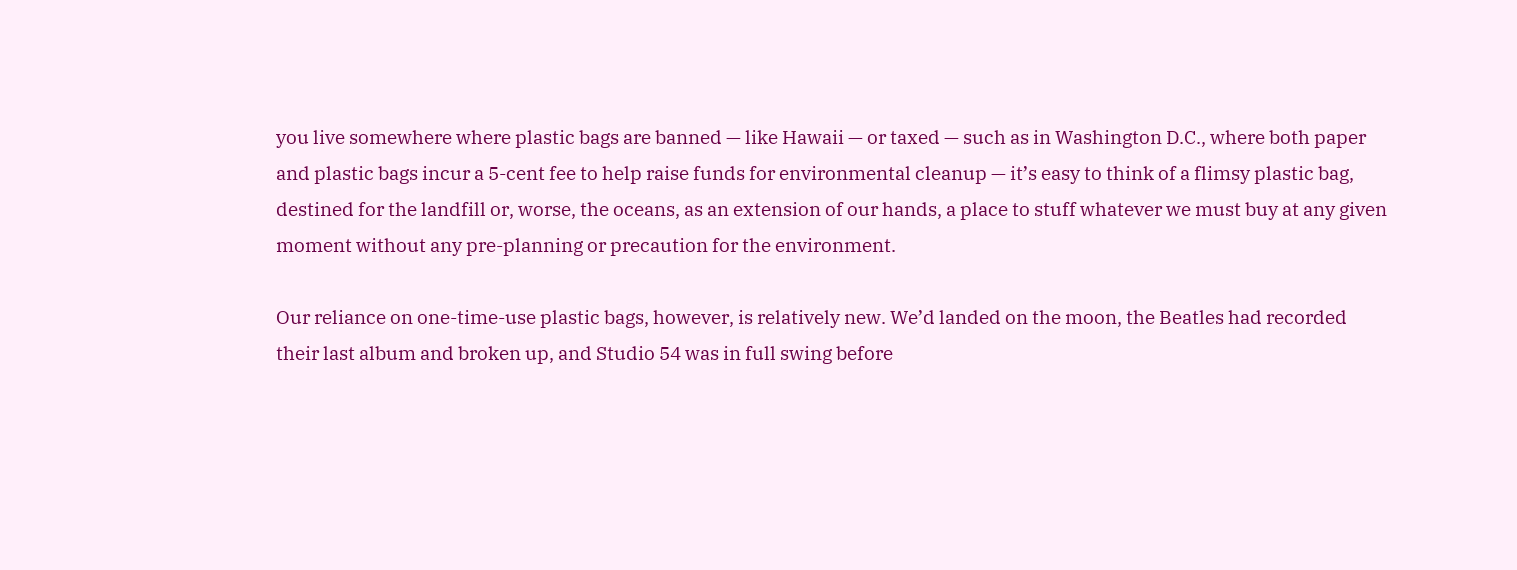you live somewhere where plastic bags are banned — like Hawaii — or taxed — such as in Washington D.C., where both paper and plastic bags incur a 5-cent fee to help raise funds for environmental cleanup — it’s easy to think of a flimsy plastic bag, destined for the landfill or, worse, the oceans, as an extension of our hands, a place to stuff whatever we must buy at any given moment without any pre-planning or precaution for the environment.

Our reliance on one-time-use plastic bags, however, is relatively new. We’d landed on the moon, the Beatles had recorded their last album and broken up, and Studio 54 was in full swing before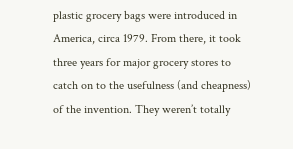plastic grocery bags were introduced in America, circa 1979. From there, it took three years for major grocery stores to catch on to the usefulness (and cheapness) of the invention. They weren’t totally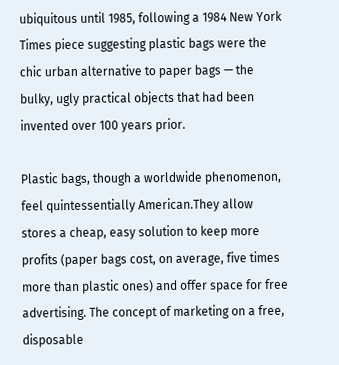ubiquitous until 1985, following a 1984 New York Times piece suggesting plastic bags were the chic urban alternative to paper bags — the bulky, ugly practical objects that had been invented over 100 years prior.

Plastic bags, though a worldwide phenomenon, feel quintessentially American.They allow stores a cheap, easy solution to keep more profits (paper bags cost, on average, five times more than plastic ones) and offer space for free advertising. The concept of marketing on a free, disposable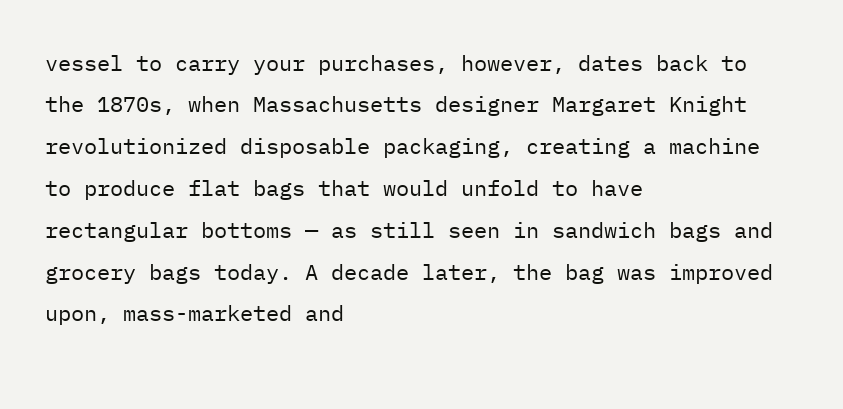vessel to carry your purchases, however, dates back to the 1870s, when Massachusetts designer Margaret Knight revolutionized disposable packaging, creating a machine to produce flat bags that would unfold to have rectangular bottoms — as still seen in sandwich bags and grocery bags today. A decade later, the bag was improved upon, mass-marketed and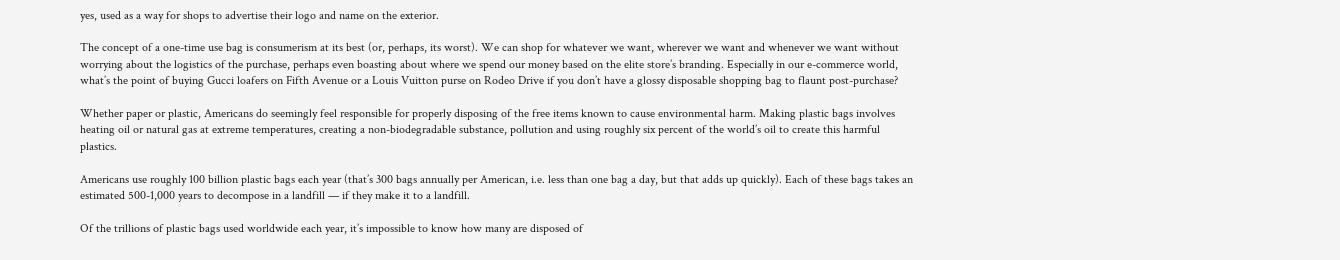yes, used as a way for shops to advertise their logo and name on the exterior.

The concept of a one-time use bag is consumerism at its best (or, perhaps, its worst). We can shop for whatever we want, wherever we want and whenever we want without worrying about the logistics of the purchase, perhaps even boasting about where we spend our money based on the elite store’s branding. Especially in our e-commerce world, what’s the point of buying Gucci loafers on Fifth Avenue or a Louis Vuitton purse on Rodeo Drive if you don’t have a glossy disposable shopping bag to flaunt post-purchase?

Whether paper or plastic, Americans do seemingly feel responsible for properly disposing of the free items known to cause environmental harm. Making plastic bags involves heating oil or natural gas at extreme temperatures, creating a non-biodegradable substance, pollution and using roughly six percent of the world’s oil to create this harmful plastics.

Americans use roughly 100 billion plastic bags each year (that’s 300 bags annually per American, i.e. less than one bag a day, but that adds up quickly). Each of these bags takes an estimated 500-1,000 years to decompose in a landfill — if they make it to a landfill.

Of the trillions of plastic bags used worldwide each year, it’s impossible to know how many are disposed of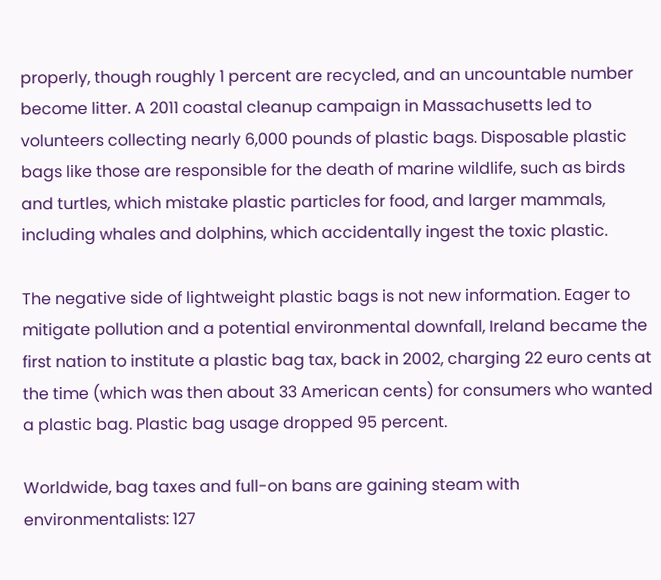properly, though roughly 1 percent are recycled, and an uncountable number become litter. A 2011 coastal cleanup campaign in Massachusetts led to volunteers collecting nearly 6,000 pounds of plastic bags. Disposable plastic bags like those are responsible for the death of marine wildlife, such as birds and turtles, which mistake plastic particles for food, and larger mammals, including whales and dolphins, which accidentally ingest the toxic plastic.

The negative side of lightweight plastic bags is not new information. Eager to mitigate pollution and a potential environmental downfall, Ireland became the first nation to institute a plastic bag tax, back in 2002, charging 22 euro cents at the time (which was then about 33 American cents) for consumers who wanted a plastic bag. Plastic bag usage dropped 95 percent.

Worldwide, bag taxes and full-on bans are gaining steam with environmentalists: 127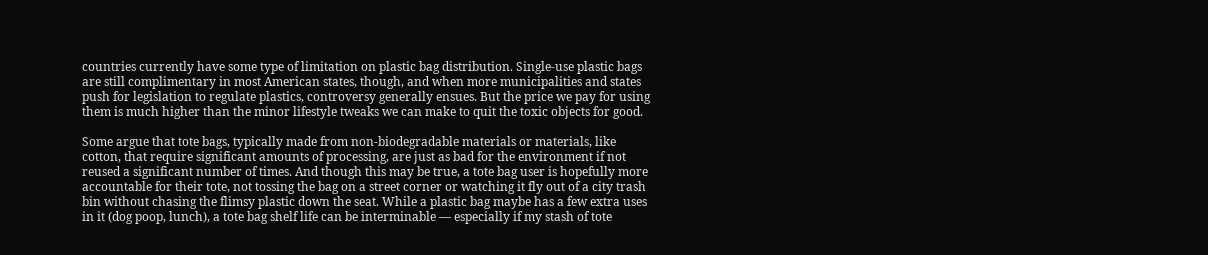countries currently have some type of limitation on plastic bag distribution. Single-use plastic bags are still complimentary in most American states, though, and when more municipalities and states push for legislation to regulate plastics, controversy generally ensues. But the price we pay for using them is much higher than the minor lifestyle tweaks we can make to quit the toxic objects for good.

Some argue that tote bags, typically made from non-biodegradable materials or materials, like cotton, that require significant amounts of processing, are just as bad for the environment if not reused a significant number of times. And though this may be true, a tote bag user is hopefully more accountable for their tote, not tossing the bag on a street corner or watching it fly out of a city trash bin without chasing the flimsy plastic down the seat. While a plastic bag maybe has a few extra uses in it (dog poop, lunch), a tote bag shelf life can be interminable — especially if my stash of tote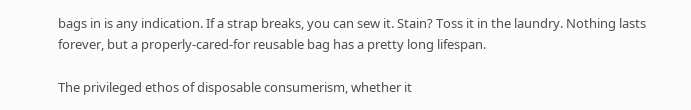bags in is any indication. If a strap breaks, you can sew it. Stain? Toss it in the laundry. Nothing lasts forever, but a properly-cared-for reusable bag has a pretty long lifespan.

The privileged ethos of disposable consumerism, whether it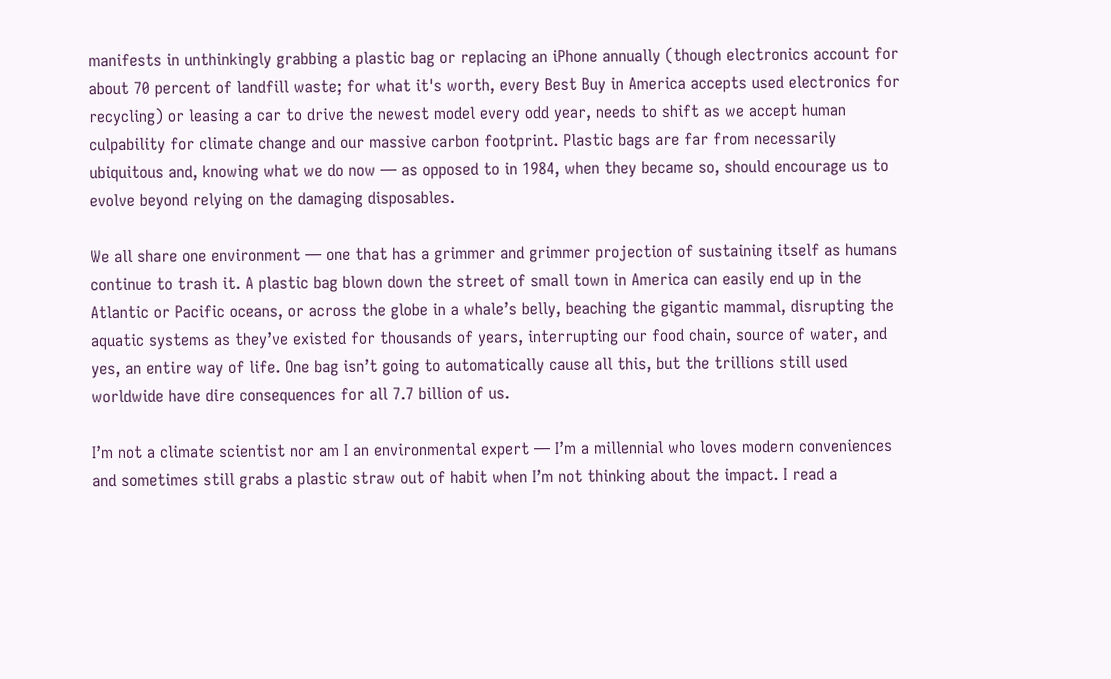manifests in unthinkingly grabbing a plastic bag or replacing an iPhone annually (though electronics account for about 70 percent of landfill waste; for what it's worth, every Best Buy in America accepts used electronics for recycling) or leasing a car to drive the newest model every odd year, needs to shift as we accept human culpability for climate change and our massive carbon footprint. Plastic bags are far from necessarily ubiquitous and, knowing what we do now — as opposed to in 1984, when they became so‚ should encourage us to evolve beyond relying on the damaging disposables.

We all share one environment — one that has a grimmer and grimmer projection of sustaining itself as humans continue to trash it. A plastic bag blown down the street of small town in America can easily end up in the Atlantic or Pacific oceans, or across the globe in a whale’s belly, beaching the gigantic mammal, disrupting the aquatic systems as they’ve existed for thousands of years, interrupting our food chain, source of water, and yes, an entire way of life. One bag isn’t going to automatically cause all this, but the trillions still used worldwide have dire consequences for all 7.7 billion of us.

I’m not a climate scientist nor am I an environmental expert — I’m a millennial who loves modern conveniences and sometimes still grabs a plastic straw out of habit when I’m not thinking about the impact. I read a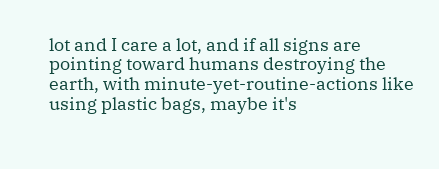lot and I care a lot, and if all signs are pointing toward humans destroying the earth, with minute-yet-routine-actions like using plastic bags, maybe it's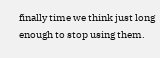finally time we think just long enough to stop using them.